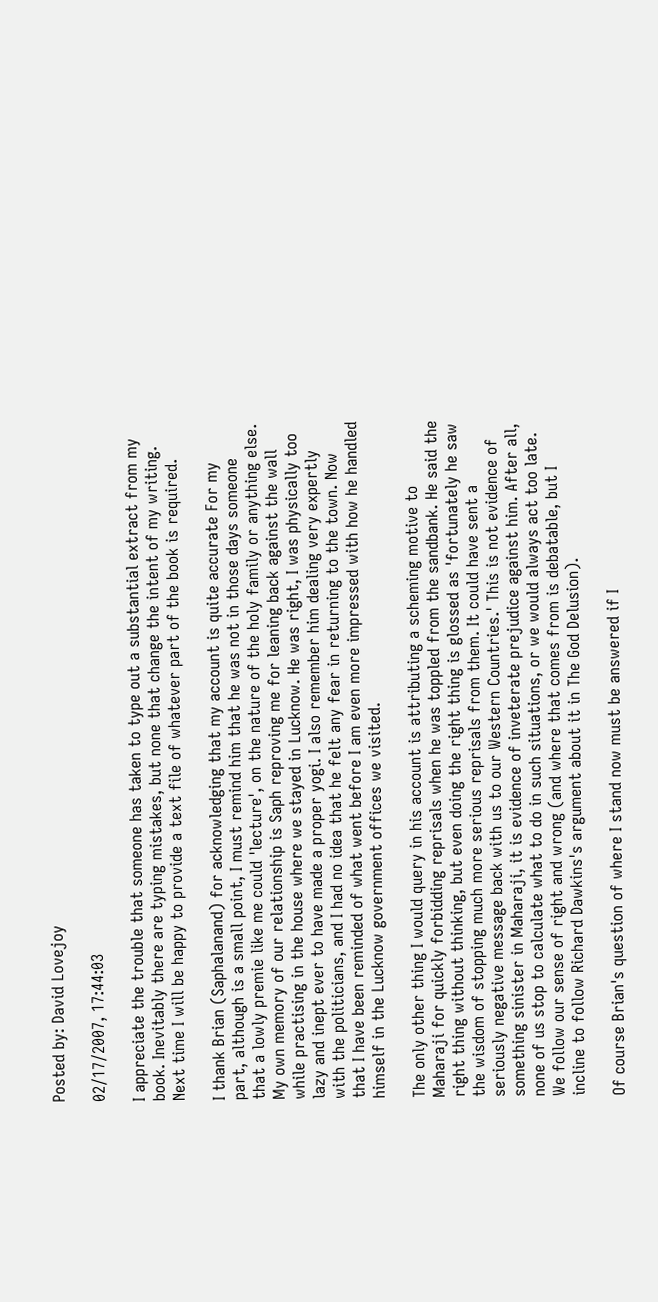Posted by: David Lovejoy

02/17/2007, 17:44:03

I appreciate the trouble that someone has taken to type out a substantial extract from my book. Inevitably there are typing mistakes, but none that change the intent of my writing. Next time I will be happy to provide a text file of whatever part of the book is required.

I thank Brian (Saphalanand) for acknowledging that my account is quite accurate For my part, although is a small point, I must remind him that he was not in those days someone that a lowly premie like me could 'lecture', on the nature of the holy family or anything else. My own memory of our relationship is Saph reproving me for leaning back against the wall while practising in the house where we stayed in Lucknow. He was right, I was physically too lazy and inept ever to have made a proper yogi. I also remember him dealing very expertly with the politicians, and I had no idea that he felt any fear in returning to the town. Now that I have been reminded of what went before I am even more impressed with how he handled himself in the Lucknow government offices we visited.

The only other thing I would query in his account is attributing a scheming motive to Maharaji for quickly forbidding reprisals when he was toppled from the sandbank. He said the right thing without thinking, but even doing the right thing is glossed as 'fortunately he saw the wisdom of stopping much more serious reprisals from them. It could have sent a seriously negative message back with us to our Western Countries.' This is not evidence of something sinister in Maharaji, it is evidence of inveterate prejudice against him. After all, none of us stop to calculate what to do in such situations, or we would always act too late. We follow our sense of right and wrong (and where that comes from is debatable, but I incline to follow Richard Dawkins's argument about it in The God Delusion).

Of course Brian's question of where I stand now must be answered if I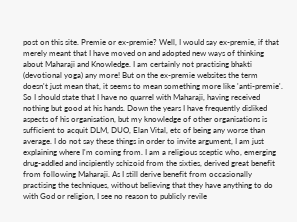post on this site. Premie or ex-premie? Well, I would say ex-premie, if that merely meant that I have moved on and adopted new ways of thinking about Maharaji and Knowledge. I am certainly not practising bhakti (devotional yoga) any more! But on the ex-premie websites the term doesn't just mean that, it seems to mean something more like 'anti-premie'. So I should state that I have no quarrel with Maharaji, having received nothing but good at his hands. Down the years I have frequently disliked aspects of his organisation, but my knowledge of other organisations is sufficient to acquit DLM, DUO, Elan Vital, etc of being any worse than average. I do not say these things in order to invite argument, I am just explaining where I'm coming from. I am a religious sceptic who, emerging drug-addled and incipiently schizoid from the sixties, derived great benefit from following Maharaji. As I still derive benefit from occasionally practising the techniques, without believing that they have anything to do with God or religion, I see no reason to publicly revile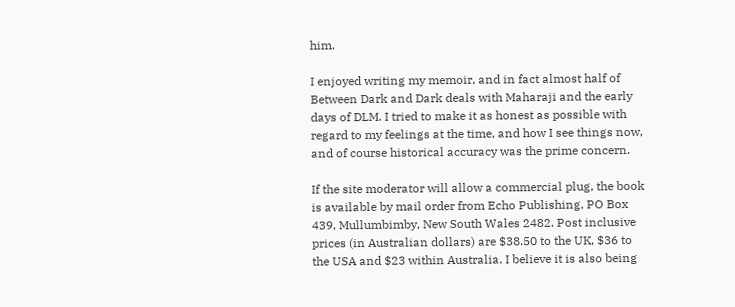him.

I enjoyed writing my memoir, and in fact almost half of Between Dark and Dark deals with Maharaji and the early days of DLM. I tried to make it as honest as possible with regard to my feelings at the time, and how I see things now, and of course historical accuracy was the prime concern.

If the site moderator will allow a commercial plug, the book is available by mail order from Echo Publishing, PO Box 439, Mullumbimby, New South Wales 2482. Post inclusive prices (in Australian dollars) are $38.50 to the UK, $36 to the USA and $23 within Australia. I believe it is also being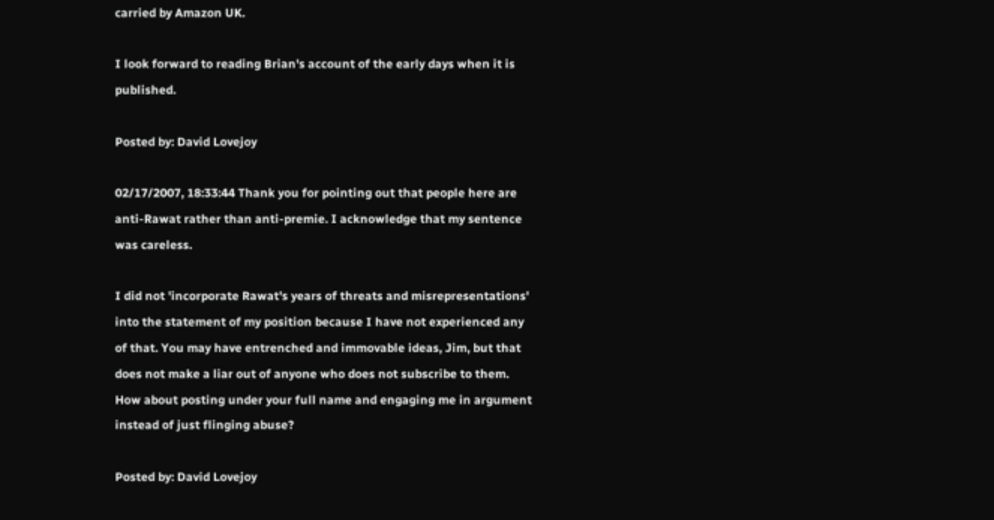carried by Amazon UK.

I look forward to reading Brian's account of the early days when it is published.

Posted by: David Lovejoy

02/17/2007, 18:33:44 Thank you for pointing out that people here are anti-Rawat rather than anti-premie. I acknowledge that my sentence was careless.

I did not 'incorporate Rawat's years of threats and misrepresentations' into the statement of my position because I have not experienced any of that. You may have entrenched and immovable ideas, Jim, but that does not make a liar out of anyone who does not subscribe to them. How about posting under your full name and engaging me in argument instead of just flinging abuse?

Posted by: David Lovejoy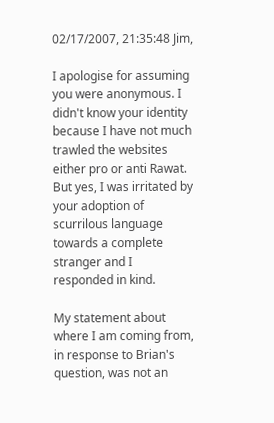02/17/2007, 21:35:48 Jim,

I apologise for assuming you were anonymous. I didn't know your identity because I have not much trawled the websites either pro or anti Rawat. But yes, I was irritated by your adoption of scurrilous language towards a complete stranger and I responded in kind.

My statement about where I am coming from, in response to Brian's question, was not an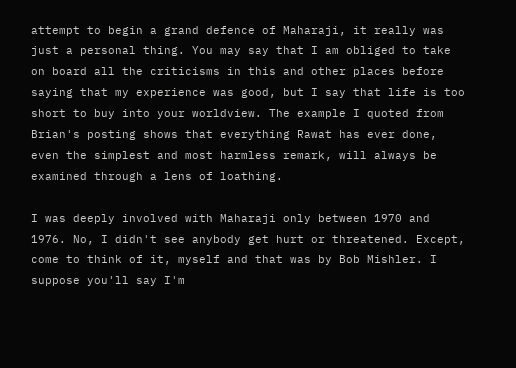attempt to begin a grand defence of Maharaji, it really was just a personal thing. You may say that I am obliged to take on board all the criticisms in this and other places before saying that my experience was good, but I say that life is too short to buy into your worldview. The example I quoted from Brian's posting shows that everything Rawat has ever done, even the simplest and most harmless remark, will always be examined through a lens of loathing.

I was deeply involved with Maharaji only between 1970 and 1976. No, I didn't see anybody get hurt or threatened. Except, come to think of it, myself and that was by Bob Mishler. I suppose you'll say I'm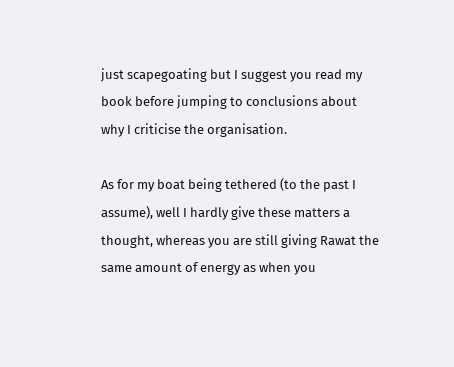just scapegoating but I suggest you read my book before jumping to conclusions about why I criticise the organisation.

As for my boat being tethered (to the past I assume), well I hardly give these matters a thought, whereas you are still giving Rawat the same amount of energy as when you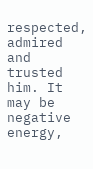respected, admired and trusted him. It may be negative energy,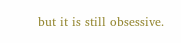but it is still obsessive.